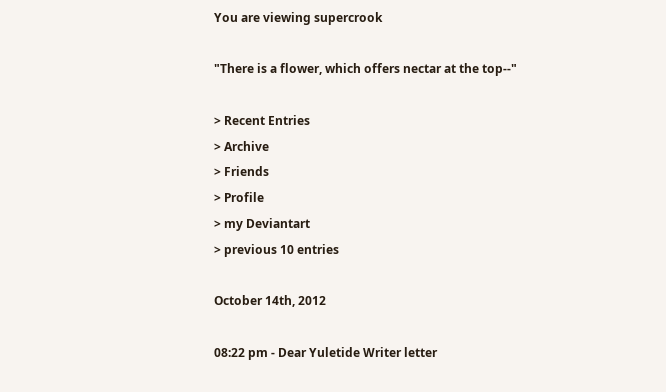You are viewing supercrook

"There is a flower, which offers nectar at the top--"

> Recent Entries
> Archive
> Friends
> Profile
> my Deviantart
> previous 10 entries

October 14th, 2012

08:22 pm - Dear Yuletide Writer letter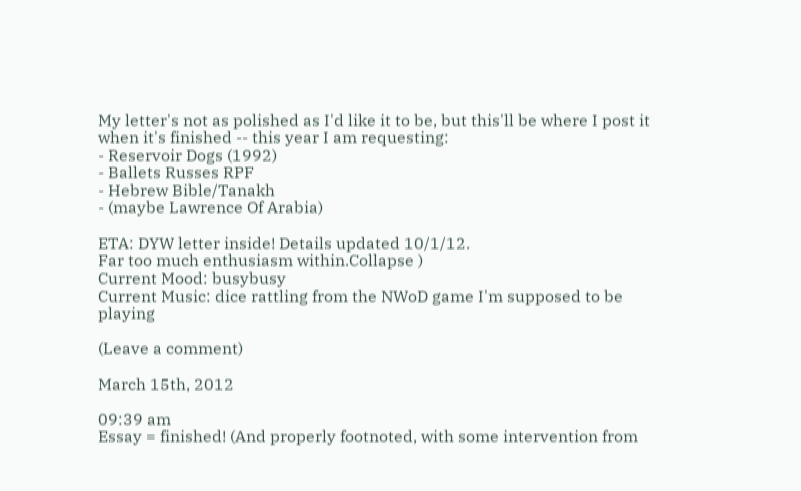My letter's not as polished as I'd like it to be, but this'll be where I post it when it's finished -- this year I am requesting:
- Reservoir Dogs (1992)
- Ballets Russes RPF
- Hebrew Bible/Tanakh
- (maybe Lawrence Of Arabia)

ETA: DYW letter inside! Details updated 10/1/12.
Far too much enthusiasm within.Collapse )
Current Mood: busybusy
Current Music: dice rattling from the NWoD game I'm supposed to be playing

(Leave a comment)

March 15th, 2012

09:39 am
Essay = finished! (And properly footnoted, with some intervention from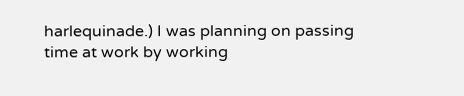harlequinade.) I was planning on passing time at work by working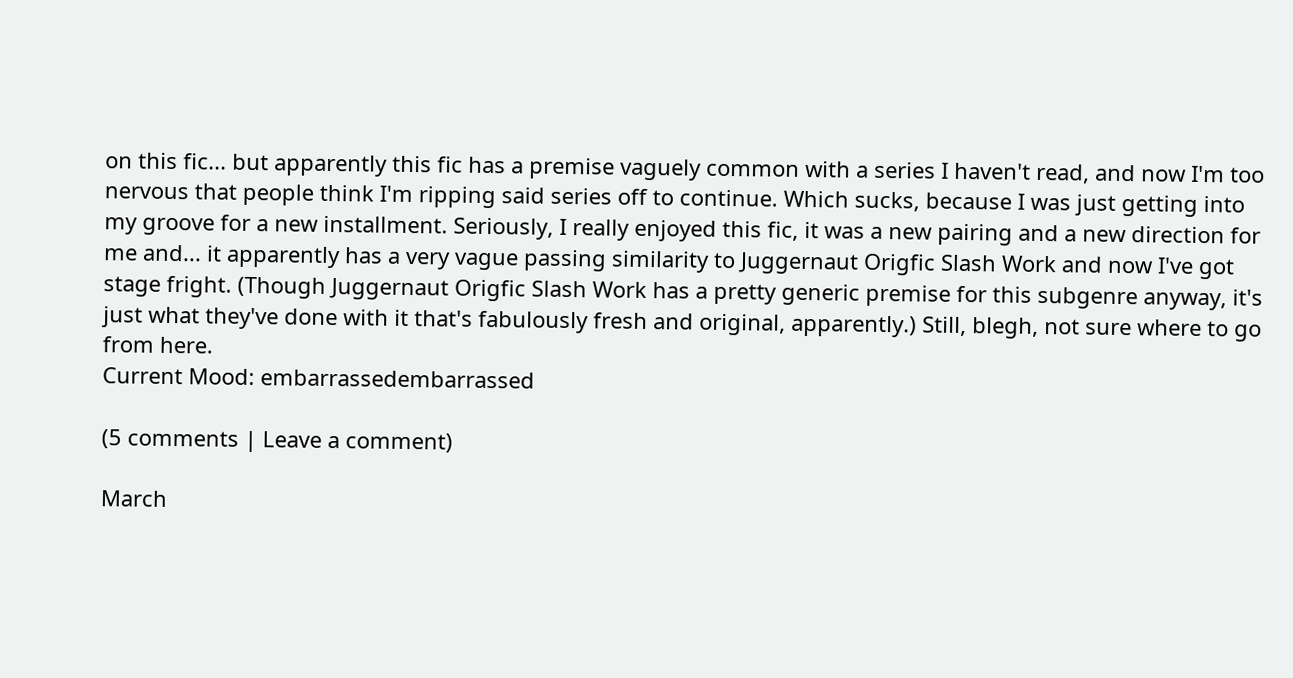on this fic... but apparently this fic has a premise vaguely common with a series I haven't read, and now I'm too nervous that people think I'm ripping said series off to continue. Which sucks, because I was just getting into my groove for a new installment. Seriously, I really enjoyed this fic, it was a new pairing and a new direction for me and... it apparently has a very vague passing similarity to Juggernaut Origfic Slash Work and now I've got stage fright. (Though Juggernaut Origfic Slash Work has a pretty generic premise for this subgenre anyway, it's just what they've done with it that's fabulously fresh and original, apparently.) Still, blegh, not sure where to go from here.
Current Mood: embarrassedembarrassed

(5 comments | Leave a comment)

March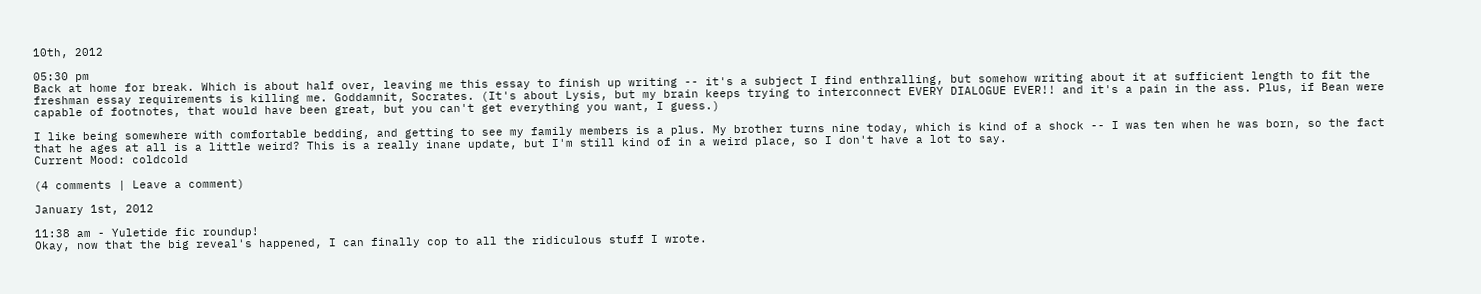10th, 2012

05:30 pm
Back at home for break. Which is about half over, leaving me this essay to finish up writing -- it's a subject I find enthralling, but somehow writing about it at sufficient length to fit the freshman essay requirements is killing me. Goddamnit, Socrates. (It's about Lysis, but my brain keeps trying to interconnect EVERY DIALOGUE EVER!! and it's a pain in the ass. Plus, if Bean were capable of footnotes, that would have been great, but you can't get everything you want, I guess.)

I like being somewhere with comfortable bedding, and getting to see my family members is a plus. My brother turns nine today, which is kind of a shock -- I was ten when he was born, so the fact that he ages at all is a little weird? This is a really inane update, but I'm still kind of in a weird place, so I don't have a lot to say.
Current Mood: coldcold

(4 comments | Leave a comment)

January 1st, 2012

11:38 am - Yuletide fic roundup!
Okay, now that the big reveal's happened, I can finally cop to all the ridiculous stuff I wrote.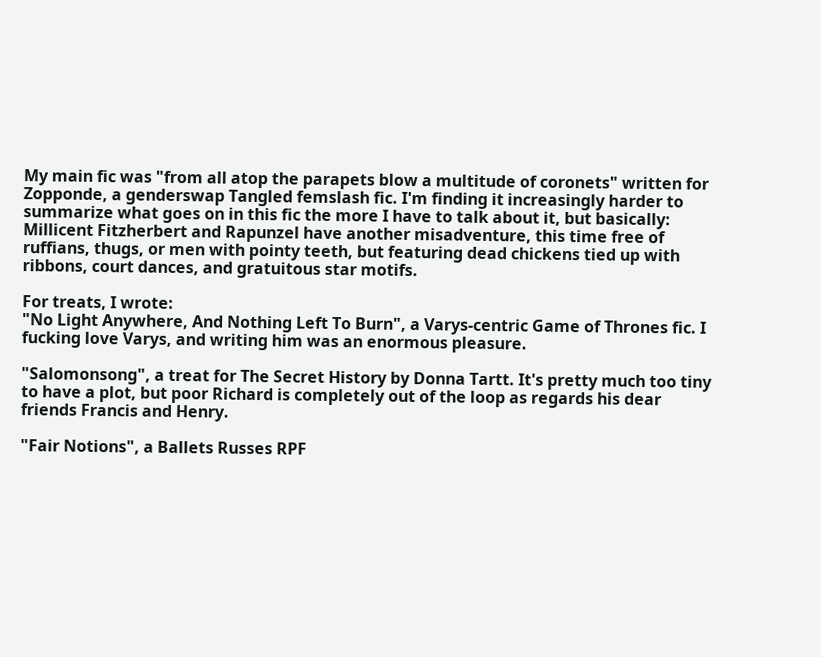My main fic was "from all atop the parapets blow a multitude of coronets" written for Zopponde, a genderswap Tangled femslash fic. I'm finding it increasingly harder to summarize what goes on in this fic the more I have to talk about it, but basically: Millicent Fitzherbert and Rapunzel have another misadventure, this time free of ruffians, thugs, or men with pointy teeth, but featuring dead chickens tied up with ribbons, court dances, and gratuitous star motifs.

For treats, I wrote:
"No Light Anywhere, And Nothing Left To Burn", a Varys-centric Game of Thrones fic. I fucking love Varys, and writing him was an enormous pleasure.

"Salomonsong", a treat for The Secret History by Donna Tartt. It's pretty much too tiny to have a plot, but poor Richard is completely out of the loop as regards his dear friends Francis and Henry.

"Fair Notions", a Ballets Russes RPF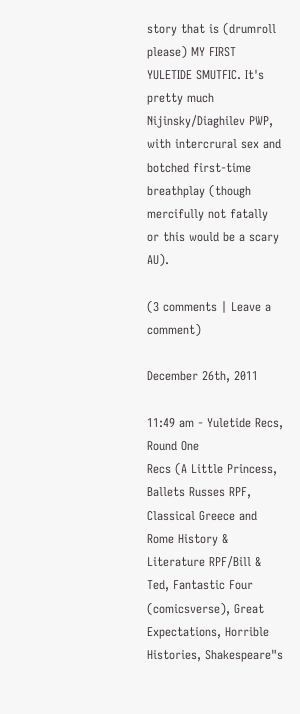story that is (drumroll please) MY FIRST YULETIDE SMUTFIC. It's pretty much Nijinsky/Diaghilev PWP, with intercrural sex and botched first-time breathplay (though mercifully not fatally or this would be a scary AU).

(3 comments | Leave a comment)

December 26th, 2011

11:49 am - Yuletide Recs, Round One
Recs (A Little Princess, Ballets Russes RPF, Classical Greece and Rome History & Literature RPF/Bill & Ted, Fantastic Four (comicsverse), Great Expectations, Horrible Histories, Shakespeare"s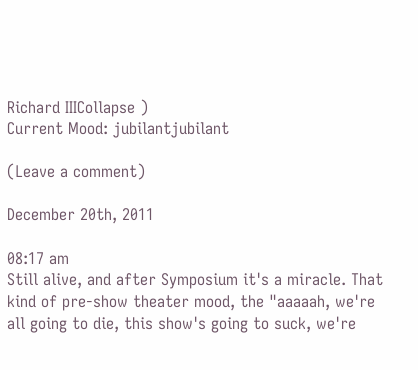Richard IIICollapse )
Current Mood: jubilantjubilant

(Leave a comment)

December 20th, 2011

08:17 am
Still alive, and after Symposium it's a miracle. That kind of pre-show theater mood, the "aaaaah, we're all going to die, this show's going to suck, we're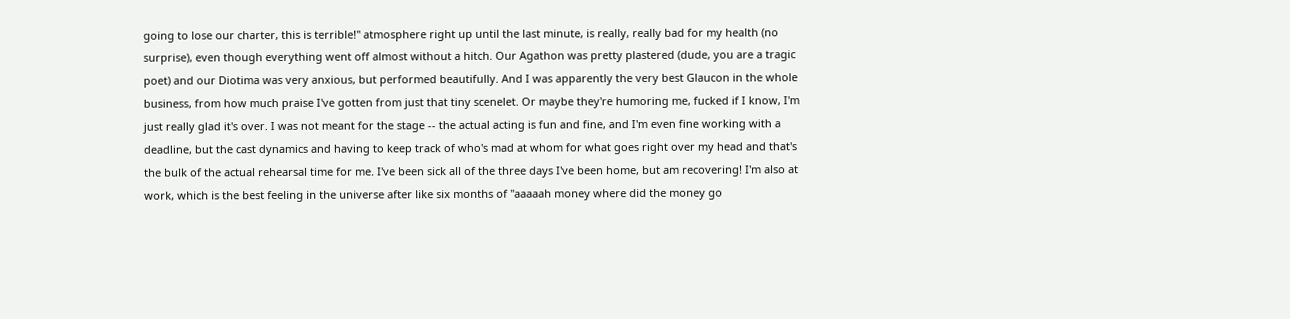going to lose our charter, this is terrible!" atmosphere right up until the last minute, is really, really bad for my health (no surprise), even though everything went off almost without a hitch. Our Agathon was pretty plastered (dude, you are a tragic poet) and our Diotima was very anxious, but performed beautifully. And I was apparently the very best Glaucon in the whole business, from how much praise I've gotten from just that tiny scenelet. Or maybe they're humoring me, fucked if I know, I'm just really glad it's over. I was not meant for the stage -- the actual acting is fun and fine, and I'm even fine working with a deadline, but the cast dynamics and having to keep track of who's mad at whom for what goes right over my head and that's the bulk of the actual rehearsal time for me. I've been sick all of the three days I've been home, but am recovering! I'm also at work, which is the best feeling in the universe after like six months of "aaaaah money where did the money go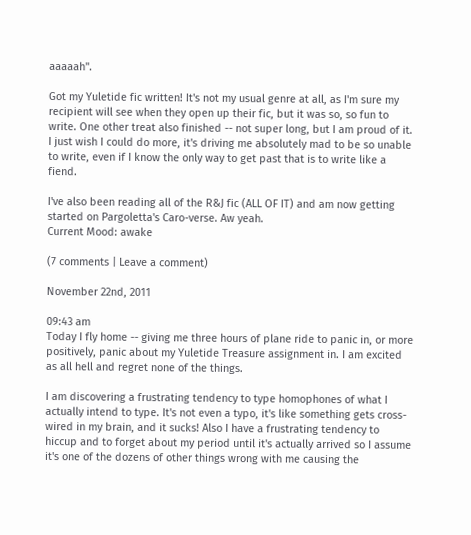aaaaah".

Got my Yuletide fic written! It's not my usual genre at all, as I'm sure my recipient will see when they open up their fic, but it was so, so fun to write. One other treat also finished -- not super long, but I am proud of it. I just wish I could do more, it's driving me absolutely mad to be so unable to write, even if I know the only way to get past that is to write like a fiend.

I've also been reading all of the R&J fic (ALL OF IT) and am now getting started on Pargoletta's Caro-verse. Aw yeah.
Current Mood: awake

(7 comments | Leave a comment)

November 22nd, 2011

09:43 am
Today I fly home -- giving me three hours of plane ride to panic in, or more positively, panic about my Yuletide Treasure assignment in. I am excited as all hell and regret none of the things.

I am discovering a frustrating tendency to type homophones of what I actually intend to type. It's not even a typo, it's like something gets cross-wired in my brain, and it sucks! Also I have a frustrating tendency to hiccup and to forget about my period until it's actually arrived so I assume it's one of the dozens of other things wrong with me causing the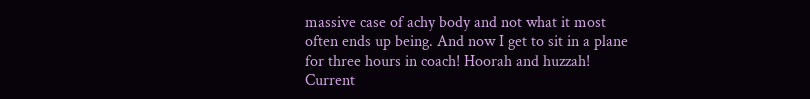massive case of achy body and not what it most often ends up being. And now I get to sit in a plane for three hours in coach! Hoorah and huzzah!
Current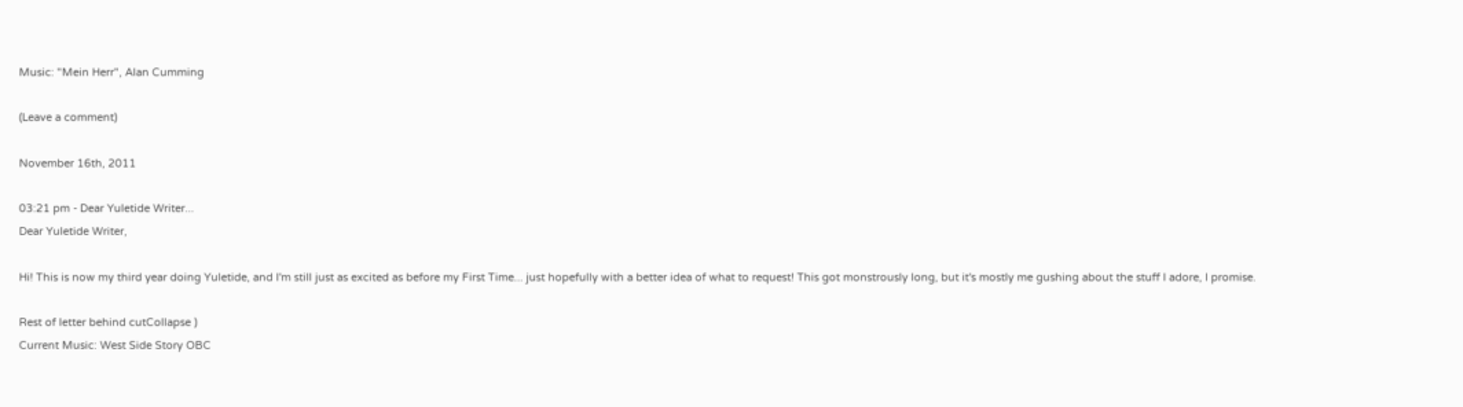Music: "Mein Herr", Alan Cumming

(Leave a comment)

November 16th, 2011

03:21 pm - Dear Yuletide Writer...
Dear Yuletide Writer,

Hi! This is now my third year doing Yuletide, and I'm still just as excited as before my First Time... just hopefully with a better idea of what to request! This got monstrously long, but it's mostly me gushing about the stuff I adore, I promise.

Rest of letter behind cutCollapse )
Current Music: West Side Story OBC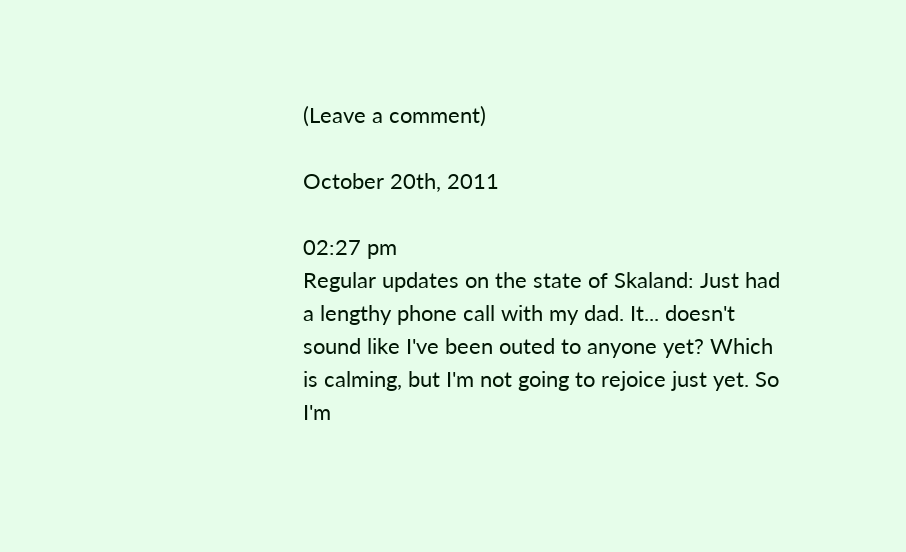(Leave a comment)

October 20th, 2011

02:27 pm
Regular updates on the state of Skaland: Just had a lengthy phone call with my dad. It... doesn't sound like I've been outed to anyone yet? Which is calming, but I'm not going to rejoice just yet. So I'm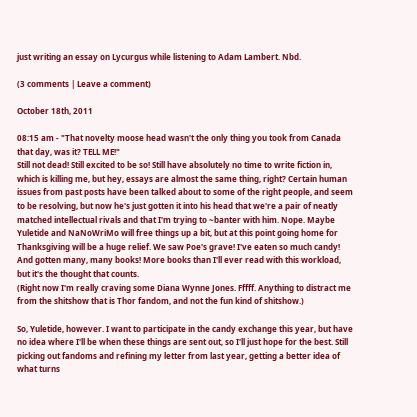just writing an essay on Lycurgus while listening to Adam Lambert. Nbd.

(3 comments | Leave a comment)

October 18th, 2011

08:15 am - "That novelty moose head wasn't the only thing you took from Canada that day, was it? TELL ME!"
Still not dead! Still excited to be so! Still have absolutely no time to write fiction in, which is killing me, but hey, essays are almost the same thing, right? Certain human issues from past posts have been talked about to some of the right people, and seem to be resolving, but now he's just gotten it into his head that we're a pair of neatly matched intellectual rivals and that I'm trying to ~banter with him. Nope. Maybe Yuletide and NaNoWriMo will free things up a bit, but at this point going home for Thanksgiving will be a huge relief. We saw Poe's grave! I've eaten so much candy! And gotten many, many books! More books than I'll ever read with this workload, but it's the thought that counts.
(Right now I'm really craving some Diana Wynne Jones. Fffff. Anything to distract me from the shitshow that is Thor fandom, and not the fun kind of shitshow.)

So, Yuletide, however. I want to participate in the candy exchange this year, but have no idea where I'll be when these things are sent out, so I'll just hope for the best. Still picking out fandoms and refining my letter from last year, getting a better idea of what turns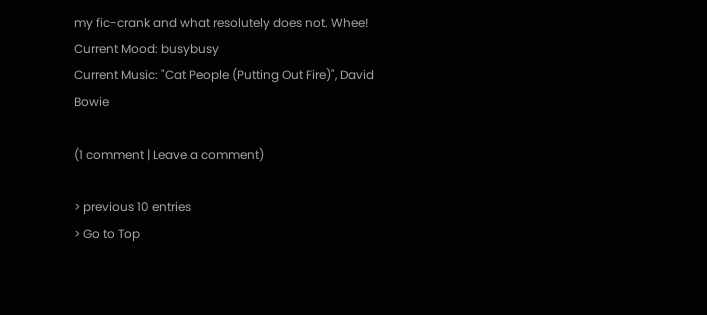my fic-crank and what resolutely does not. Whee!
Current Mood: busybusy
Current Music: "Cat People (Putting Out Fire)", David Bowie

(1 comment | Leave a comment)

> previous 10 entries
> Go to Top